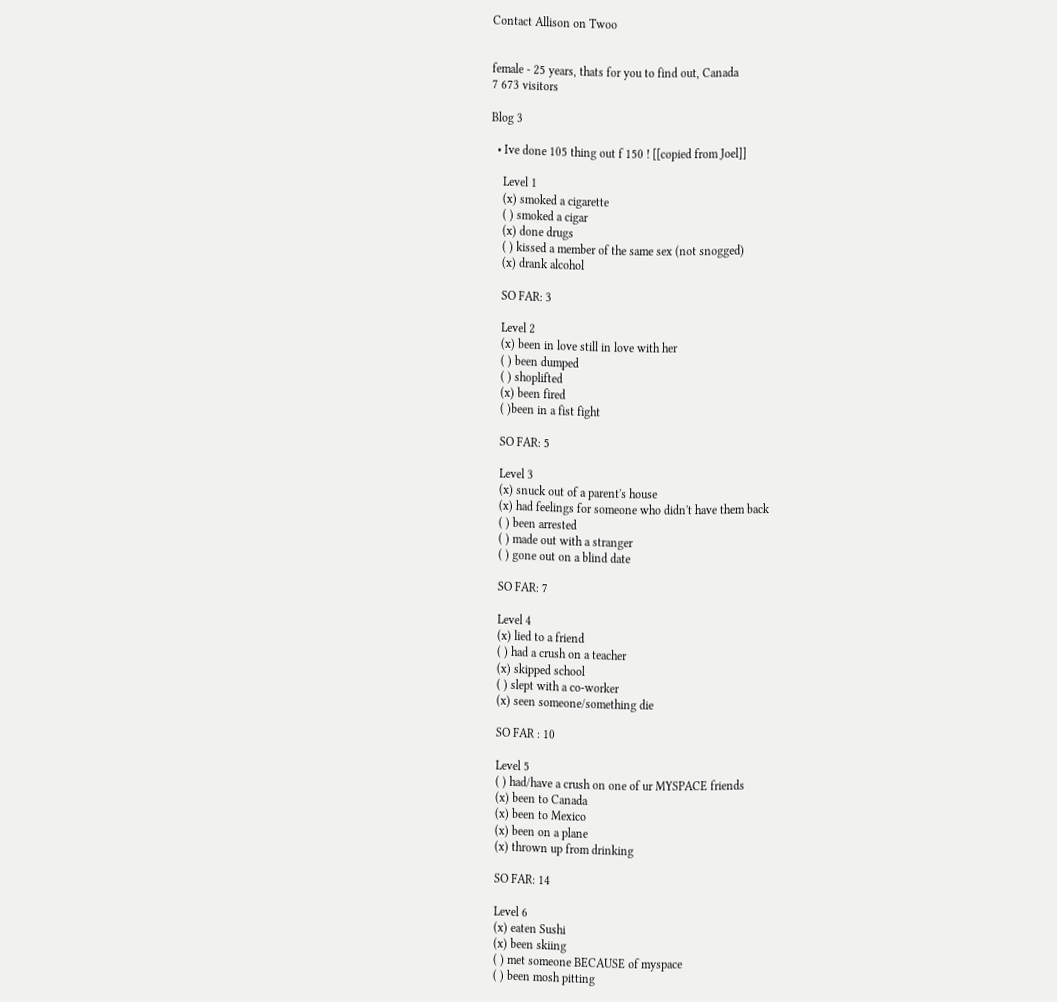Contact Allison on Twoo


female - 25 years, thats for you to find out, Canada
7 673 visitors

Blog 3

  • Ive done 105 thing out f 150 ! [[copied from Joel]]

    Level 1
    (x) smoked a cigarette
    ( ) smoked a cigar
    (x) done drugs
    ( ) kissed a member of the same sex (not snogged)
    (x) drank alcohol

    SO FAR: 3

    Level 2
    (x) been in love still in love with her
    ( ) been dumped
    ( ) shoplifted
    (x) been fired
    ( )been in a fist fight

    SO FAR: 5

    Level 3
    (x) snuck out of a parent's house
    (x) had feelings for someone who didn't have them back
    ( ) been arrested
    ( ) made out with a stranger
    ( ) gone out on a blind date

    SO FAR: 7

    Level 4
    (x) lied to a friend
    ( ) had a crush on a teacher
    (x) skipped school
    ( ) slept with a co-worker
    (x) seen someone/something die

    SO FAR : 10

    Level 5
    ( ) had/have a crush on one of ur MYSPACE friends
    (x) been to Canada
    (x) been to Mexico
    (x) been on a plane
    (x) thrown up from drinking

    SO FAR: 14

    Level 6
    (x) eaten Sushi
    (x) been skiing
    ( ) met someone BECAUSE of myspace
    ( ) been mosh pitting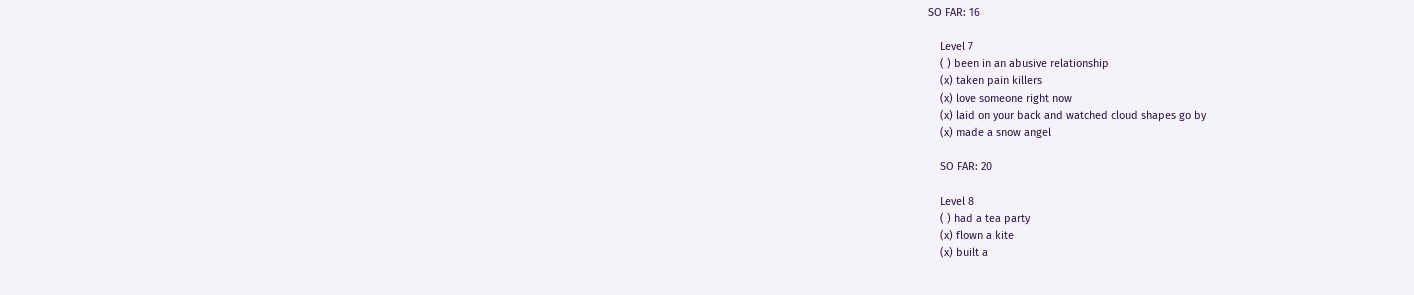SO FAR: 16

    Level 7
    ( ) been in an abusive relationship
    (x) taken pain killers
    (x) love someone right now
    (x) laid on your back and watched cloud shapes go by
    (x) made a snow angel

    SO FAR: 20

    Level 8
    ( ) had a tea party
    (x) flown a kite
    (x) built a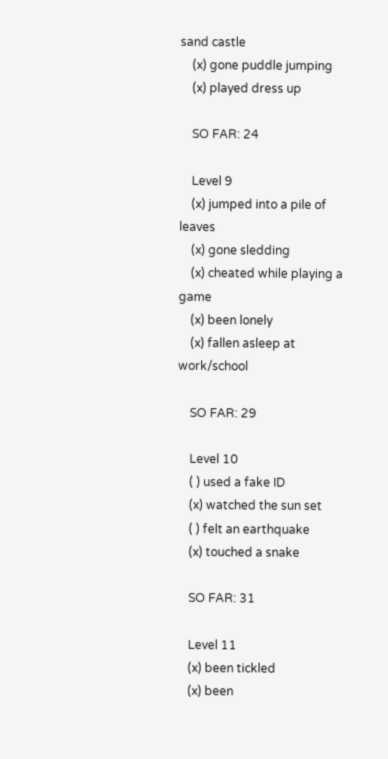sand castle
    (x) gone puddle jumping
    (x) played dress up

    SO FAR: 24

    Level 9
    (x) jumped into a pile of leaves
    (x) gone sledding
    (x) cheated while playing a game
    (x) been lonely
    (x) fallen asleep at work/school

    SO FAR: 29

    Level 10
    ( ) used a fake ID
    (x) watched the sun set
    ( ) felt an earthquake
    (x) touched a snake

    SO FAR: 31

    Level 11
    (x) been tickled
    (x) been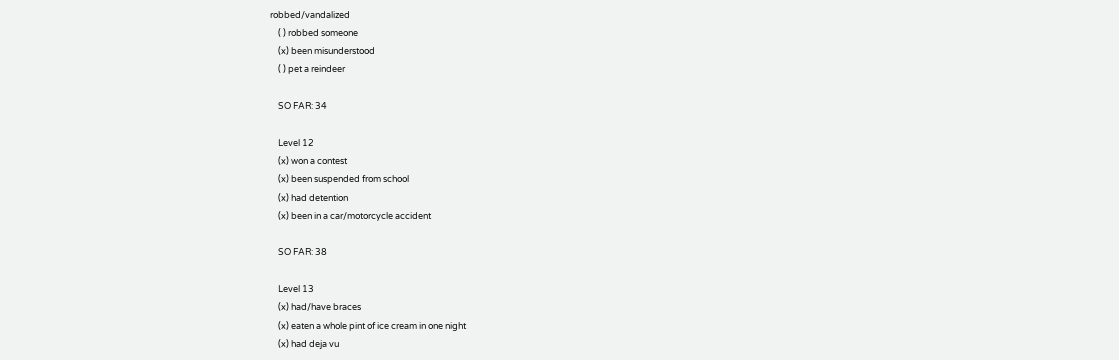robbed/vandalized
    ( ) robbed someone
    (x) been misunderstood
    ( ) pet a reindeer

    SO FAR: 34

    Level 12
    (x) won a contest
    (x) been suspended from school
    (x) had detention
    (x) been in a car/motorcycle accident

    SO FAR: 38

    Level 13
    (x) had/have braces
    (x) eaten a whole pint of ice cream in one night
    (x) had deja vu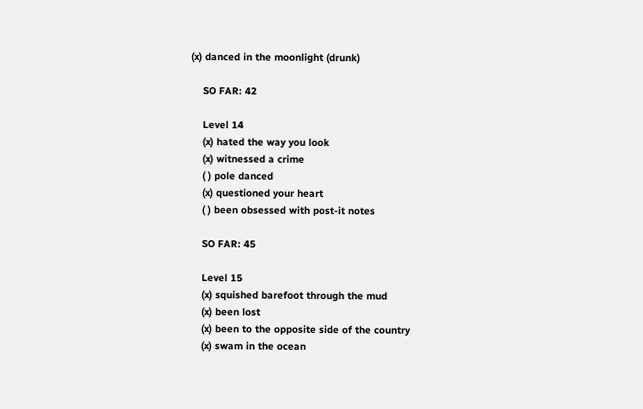(x) danced in the moonlight (drunk)

    SO FAR: 42

    Level 14
    (x) hated the way you look
    (x) witnessed a crime
    ( ) pole danced
    (x) questioned your heart
    ( ) been obsessed with post-it notes

    SO FAR: 45

    Level 15
    (x) squished barefoot through the mud
    (x) been lost
    (x) been to the opposite side of the country
    (x) swam in the ocean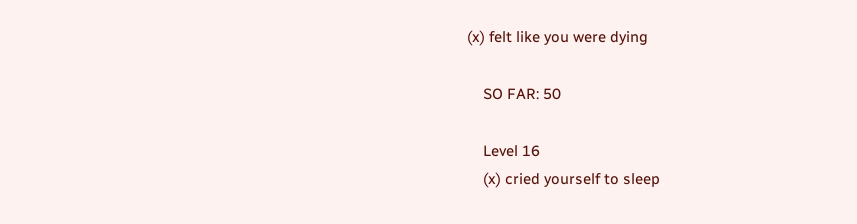(x) felt like you were dying

    SO FAR: 50

    Level 16
    (x) cried yourself to sleep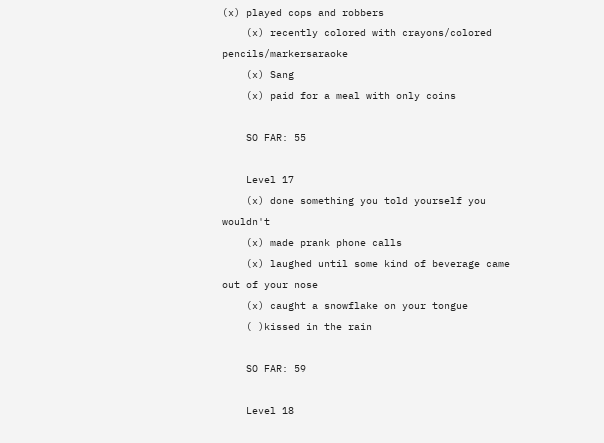(x) played cops and robbers
    (x) recently colored with crayons/colored pencils/markersaraoke
    (x) Sang
    (x) paid for a meal with only coins

    SO FAR: 55

    Level 17
    (x) done something you told yourself you wouldn't
    (x) made prank phone calls
    (x) laughed until some kind of beverage came out of your nose
    (x) caught a snowflake on your tongue
    ( )kissed in the rain

    SO FAR: 59

    Level 18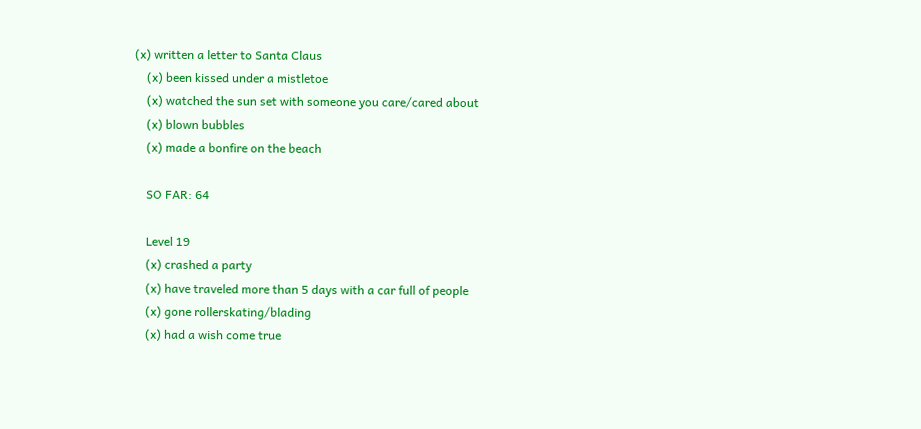(x) written a letter to Santa Claus
    (x) been kissed under a mistletoe
    (x) watched the sun set with someone you care/cared about
    (x) blown bubbles
    (x) made a bonfire on the beach

    SO FAR: 64

    Level 19
    (x) crashed a party
    (x) have traveled more than 5 days with a car full of people
    (x) gone rollerskating/blading
    (x) had a wish come true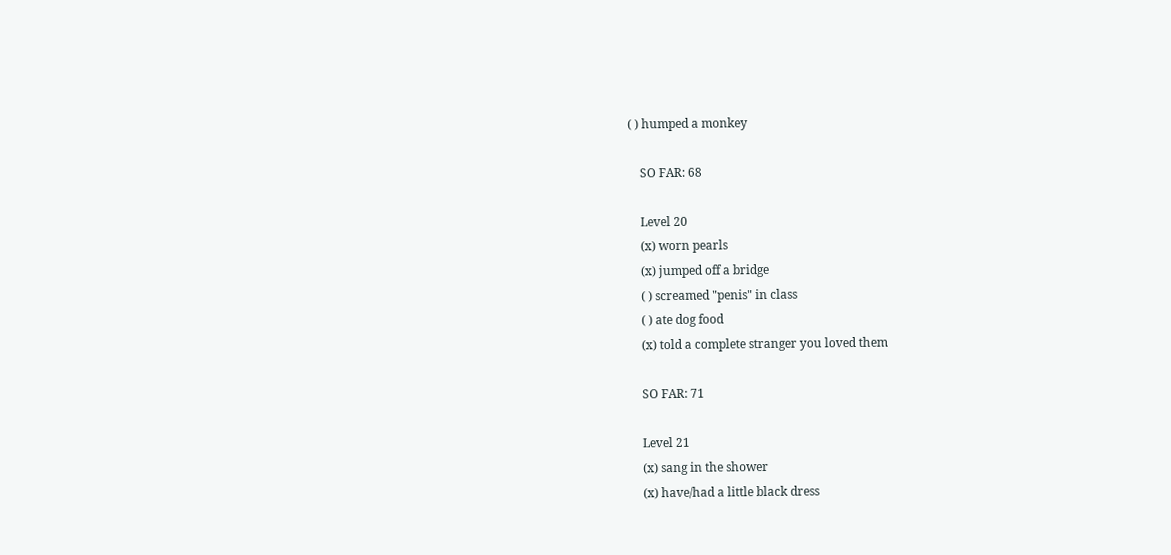( ) humped a monkey

    SO FAR: 68

    Level 20
    (x) worn pearls
    (x) jumped off a bridge
    ( ) screamed "penis" in class
    ( ) ate dog food
    (x) told a complete stranger you loved them

    SO FAR: 71

    Level 21
    (x) sang in the shower
    (x) have/had a little black dress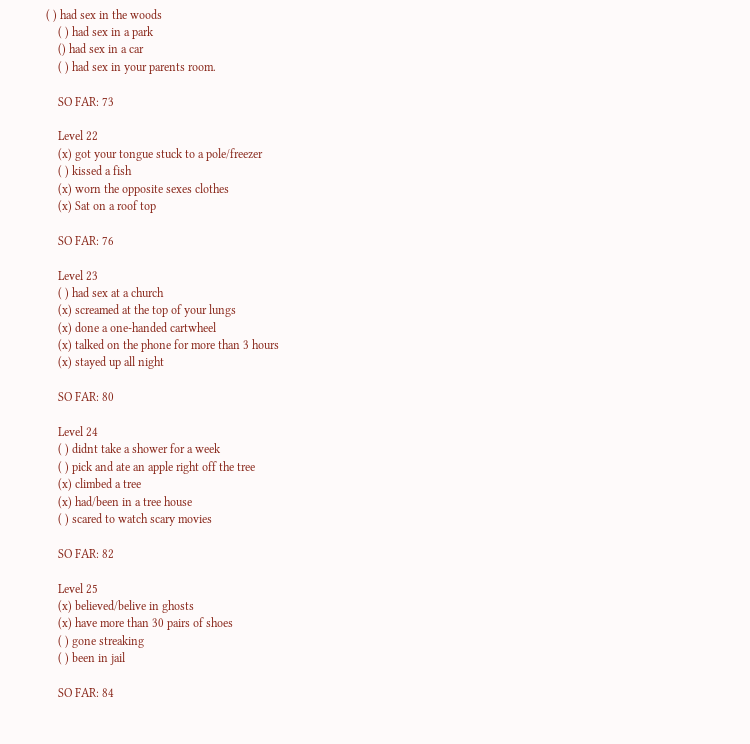( ) had sex in the woods
    ( ) had sex in a park
    () had sex in a car
    ( ) had sex in your parents room.

    SO FAR: 73

    Level 22
    (x) got your tongue stuck to a pole/freezer
    ( ) kissed a fish
    (x) worn the opposite sexes clothes
    (x) Sat on a roof top

    SO FAR: 76

    Level 23
    ( ) had sex at a church
    (x) screamed at the top of your lungs
    (x) done a one-handed cartwheel
    (x) talked on the phone for more than 3 hours
    (x) stayed up all night

    SO FAR: 80

    Level 24
    ( ) didnt take a shower for a week
    ( ) pick and ate an apple right off the tree
    (x) climbed a tree
    (x) had/been in a tree house
    ( ) scared to watch scary movies

    SO FAR: 82

    Level 25
    (x) believed/belive in ghosts
    (x) have more than 30 pairs of shoes
    ( ) gone streaking
    ( ) been in jail

    SO FAR: 84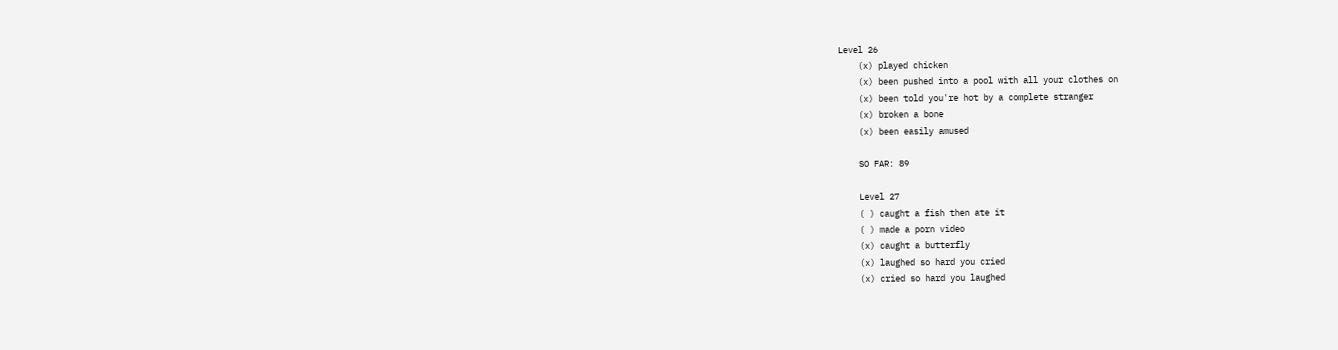Level 26
    (x) played chicken
    (x) been pushed into a pool with all your clothes on
    (x) been told you're hot by a complete stranger
    (x) broken a bone
    (x) been easily amused

    SO FAR: 89

    Level 27
    ( ) caught a fish then ate it
    ( ) made a porn video
    (x) caught a butterfly
    (x) laughed so hard you cried
    (x) cried so hard you laughed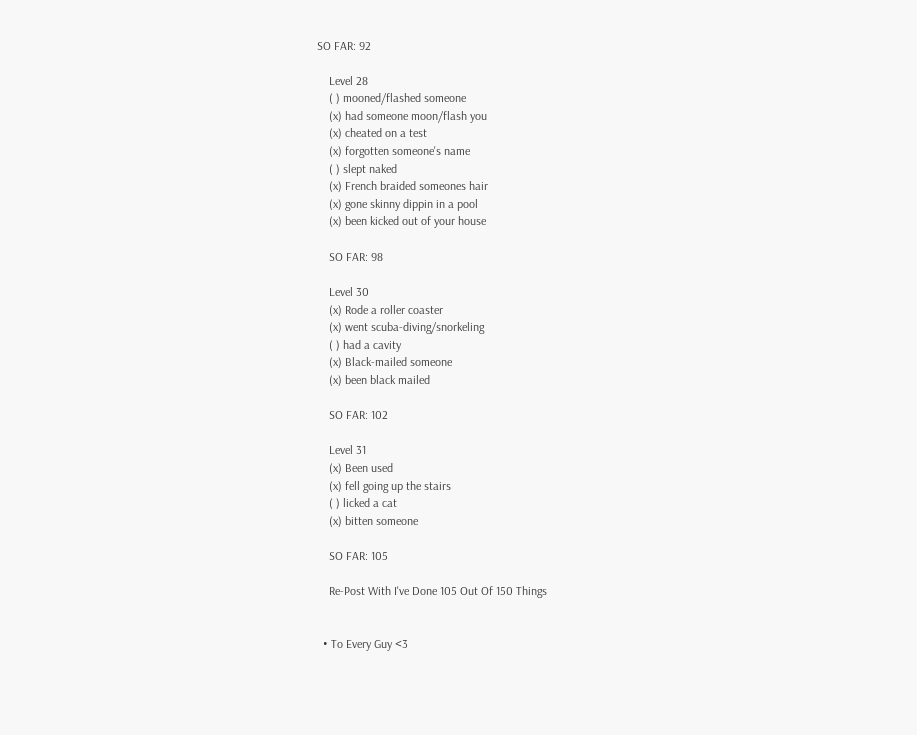SO FAR: 92

    Level 28
    ( ) mooned/flashed someone
    (x) had someone moon/flash you
    (x) cheated on a test
    (x) forgotten someone's name
    ( ) slept naked
    (x) French braided someones hair
    (x) gone skinny dippin in a pool
    (x) been kicked out of your house

    SO FAR: 98

    Level 30
    (x) Rode a roller coaster
    (x) went scuba-diving/snorkeling
    ( ) had a cavity
    (x) Black-mailed someone
    (x) been black mailed

    SO FAR: 102

    Level 31
    (x) Been used
    (x) fell going up the stairs
    ( ) licked a cat
    (x) bitten someone

    SO FAR: 105

    Re-Post With I've Done 105 Out Of 150 Things


  • To Every Guy <3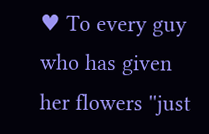♥ To every guy who has given her flowers ''just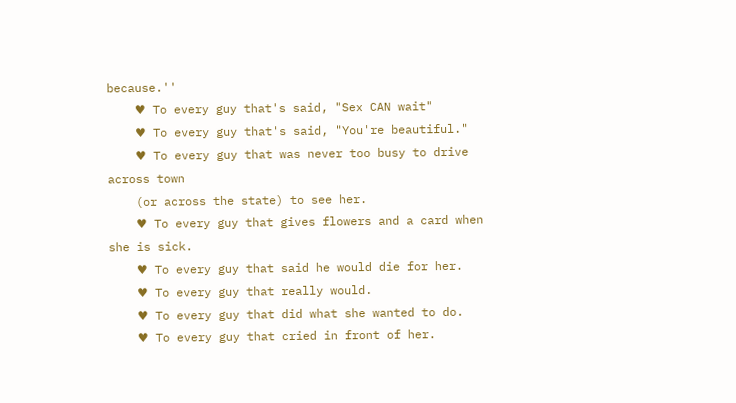because.''
    ♥ To every guy that's said, "Sex CAN wait"
    ♥ To every guy that's said, "You're beautiful."
    ♥ To every guy that was never too busy to drive across town
    (or across the state) to see her.
    ♥ To every guy that gives flowers and a card when she is sick.
    ♥ To every guy that said he would die for her.
    ♥ To every guy that really would.
    ♥ To every guy that did what she wanted to do.
    ♥ To every guy that cried in front of her.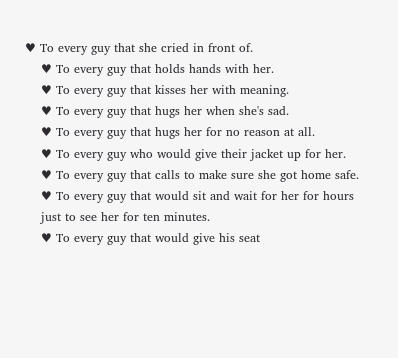♥ To every guy that she cried in front of.
    ♥ To every guy that holds hands with her.
    ♥ To every guy that kisses her with meaning.
    ♥ To every guy that hugs her when she's sad.
    ♥ To every guy that hugs her for no reason at all.
    ♥ To every guy who would give their jacket up for her.
    ♥ To every guy that calls to make sure she got home safe.
    ♥ To every guy that would sit and wait for her for hours
    just to see her for ten minutes.
    ♥ To every guy that would give his seat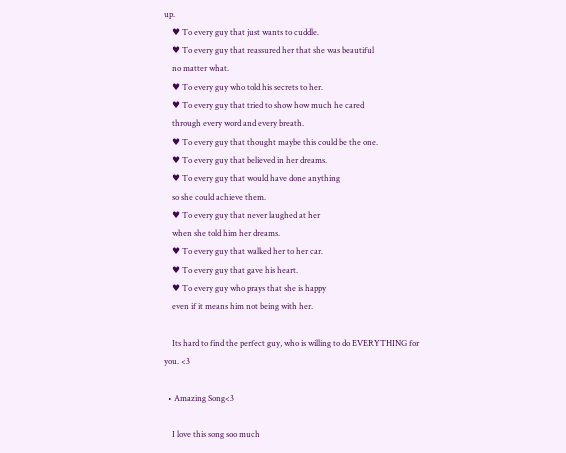up.
    ♥ To every guy that just wants to cuddle.
    ♥ To every guy that reassured her that she was beautiful
    no matter what.
    ♥ To every guy who told his secrets to her.
    ♥ To every guy that tried to show how much he cared
    through every word and every breath.
    ♥ To every guy that thought maybe this could be the one.
    ♥ To every guy that believed in her dreams.
    ♥ To every guy that would have done anything
    so she could achieve them.
    ♥ To every guy that never laughed at her
    when she told him her dreams.
    ♥ To every guy that walked her to her car.
    ♥ To every guy that gave his heart.
    ♥ To every guy who prays that she is happy
    even if it means him not being with her.

    Its hard to find the perfect guy, who is willing to do EVERYTHING for you. <3

  • Amazing Song<3

    I love this song soo much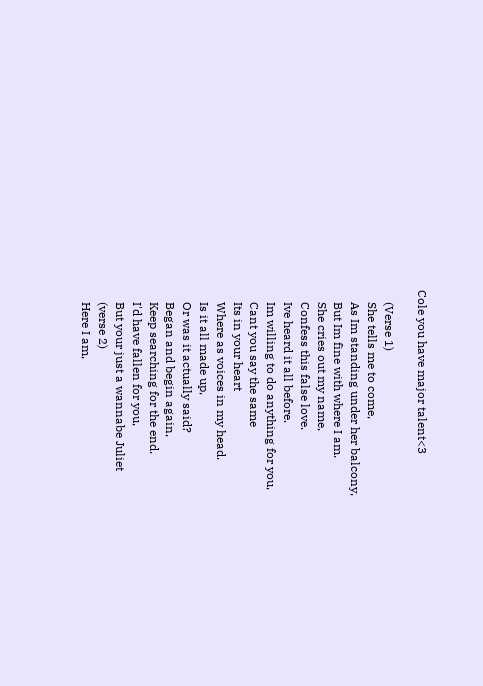Cole you have major talent<3

    (Verse 1)
    She tells me to come,
    As Im standing under her balcony,
    But Im fine with where I am.
    She cries out my name,
    Confess this false love.
    Ive heard it all before.
    Im willing to do anything for you,
    Cant you say the same
    Its in your heart
    Where as voices in my head.
    Is it all made up,
    Or was it actually said?
    Began and begin again,
    Keep searching for the end.
    I'd have fallen for you,
    But your just a wannabe Juliet
    (verse 2)
    Here I am,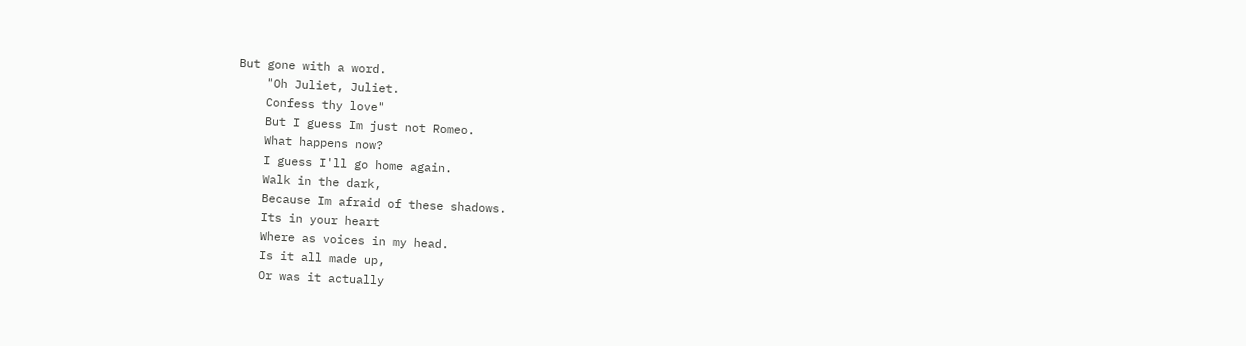But gone with a word.
    "Oh Juliet, Juliet.
    Confess thy love"
    But I guess Im just not Romeo.
    What happens now?
    I guess I'll go home again.
    Walk in the dark,
    Because Im afraid of these shadows.
    Its in your heart
    Where as voices in my head.
    Is it all made up,
    Or was it actually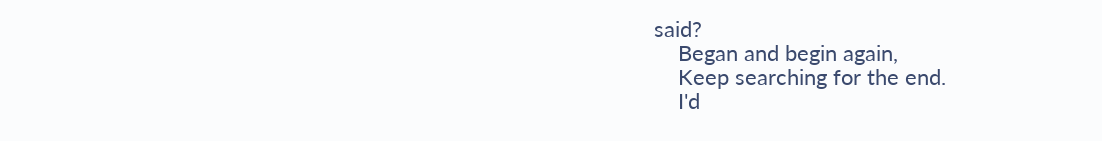said?
    Began and begin again,
    Keep searching for the end.
    I'd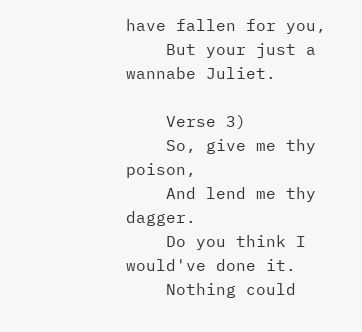have fallen for you,
    But your just a wannabe Juliet.

    Verse 3)
    So, give me thy poison,
    And lend me thy dagger.
    Do you think I would've done it.
    Nothing could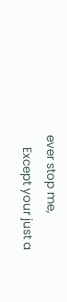ever stop me,
    Except your just a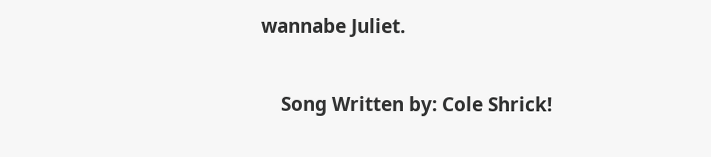wannabe Juliet.

    Song Written by: Cole Shrick!